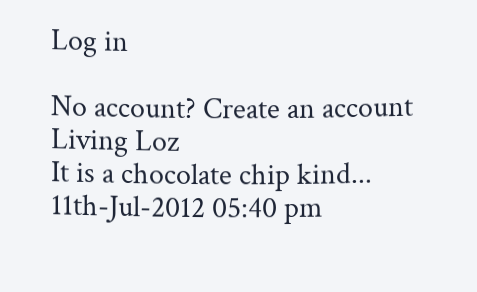Log in

No account? Create an account
Living Loz
It is a chocolate chip kind...
11th-Jul-2012 05:40 pm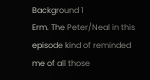Background 1
Erm. The Peter/Neal in this episode kind of reminded me of all those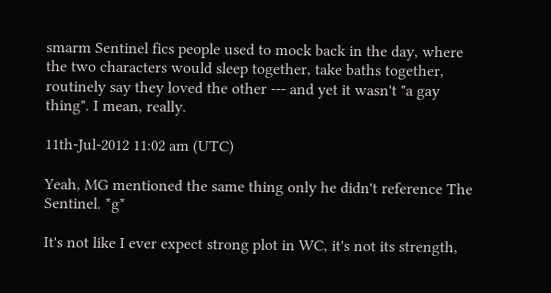smarm Sentinel fics people used to mock back in the day, where the two characters would sleep together, take baths together, routinely say they loved the other --- and yet it wasn't "a gay thing". I mean, really.

11th-Jul-2012 11:02 am (UTC)

Yeah, MG mentioned the same thing only he didn't reference The Sentinel. *g*

It's not like I ever expect strong plot in WC, it's not its strength,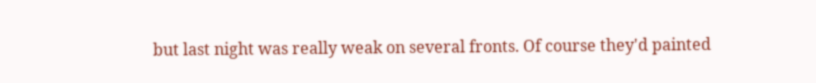but last night was really weak on several fronts. Of course they'd painted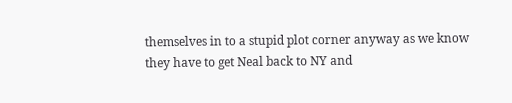themselves in to a stupid plot corner anyway as we know they have to get Neal back to NY and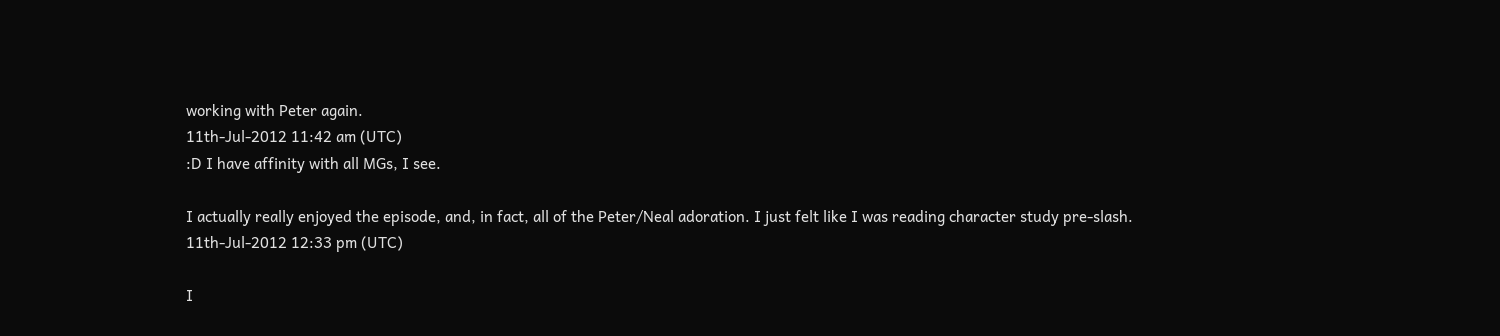working with Peter again.
11th-Jul-2012 11:42 am (UTC)
:D I have affinity with all MGs, I see.

I actually really enjoyed the episode, and, in fact, all of the Peter/Neal adoration. I just felt like I was reading character study pre-slash.
11th-Jul-2012 12:33 pm (UTC)

I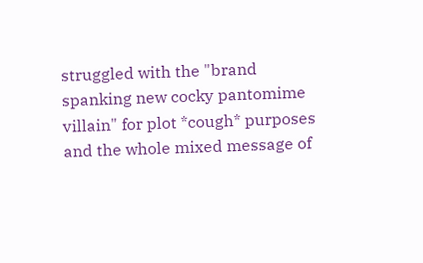struggled with the "brand spanking new cocky pantomime villain" for plot *cough* purposes and the whole mixed message of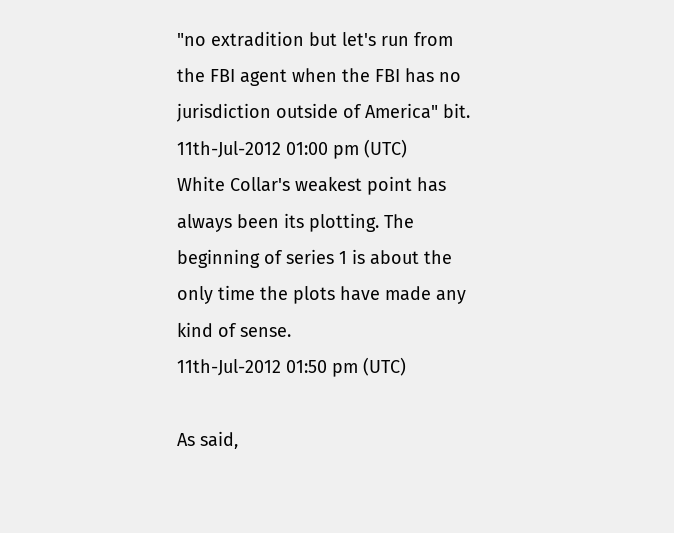"no extradition but let's run from the FBI agent when the FBI has no jurisdiction outside of America" bit.
11th-Jul-2012 01:00 pm (UTC)
White Collar's weakest point has always been its plotting. The beginning of series 1 is about the only time the plots have made any kind of sense.
11th-Jul-2012 01:50 pm (UTC)

As said,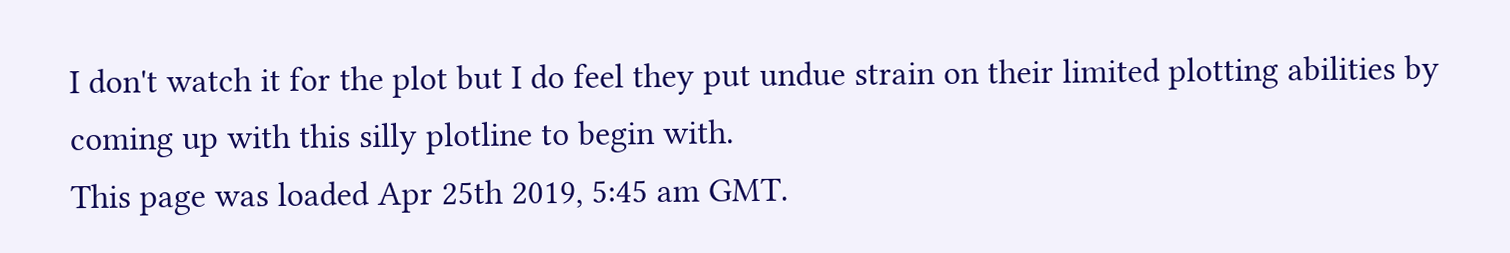I don't watch it for the plot but I do feel they put undue strain on their limited plotting abilities by coming up with this silly plotline to begin with.
This page was loaded Apr 25th 2019, 5:45 am GMT.